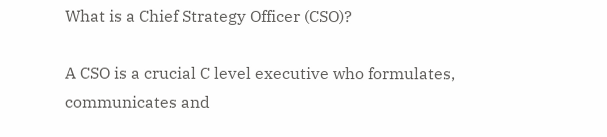What is a Chief Strategy Officer (CSO)?

A CSO is a crucial C level executive who formulates, communicates and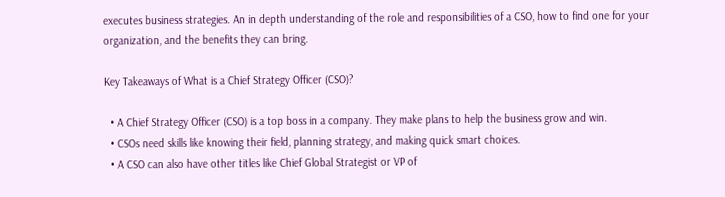executes business strategies. An in depth understanding of the role and responsibilities of a CSO, how to find one for your organization, and the benefits they can bring.

Key Takeaways of What is a Chief Strategy Officer (CSO)?

  • A Chief Strategy Officer (CSO) is a top boss in a company. They make plans to help the business grow and win.
  • CSOs need skills like knowing their field, planning strategy, and making quick smart choices.
  • A CSO can also have other titles like Chief Global Strategist or VP of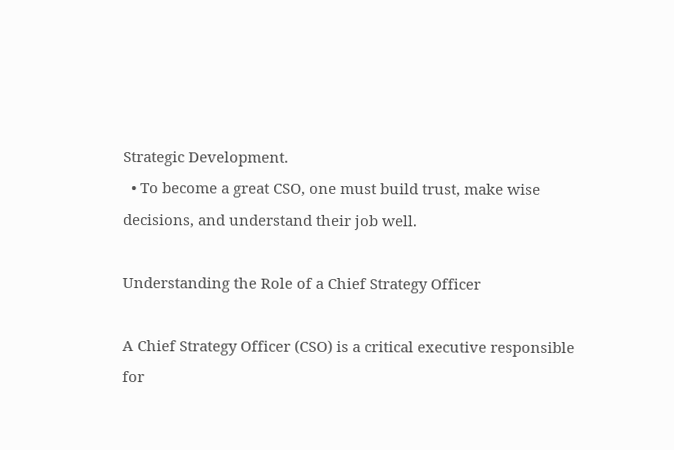Strategic Development.
  • To become a great CSO, one must build trust, make wise decisions, and understand their job well.

Understanding the Role of a Chief Strategy Officer

A Chief Strategy Officer (CSO) is a critical executive responsible for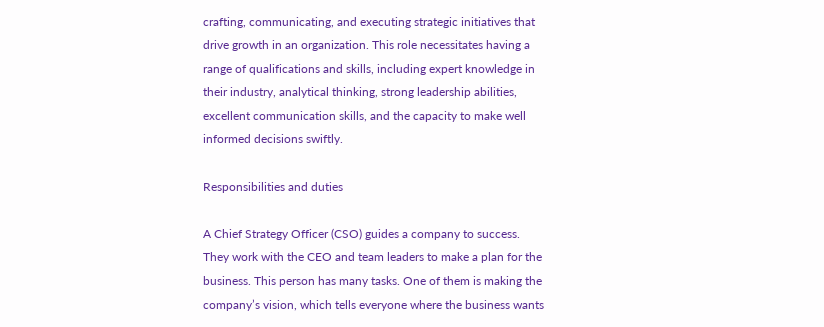crafting, communicating, and executing strategic initiatives that drive growth in an organization. This role necessitates having a range of qualifications and skills, including expert knowledge in their industry, analytical thinking, strong leadership abilities, excellent communication skills, and the capacity to make well informed decisions swiftly.

Responsibilities and duties

A Chief Strategy Officer (CSO) guides a company to success. They work with the CEO and team leaders to make a plan for the business. This person has many tasks. One of them is making the company’s vision, which tells everyone where the business wants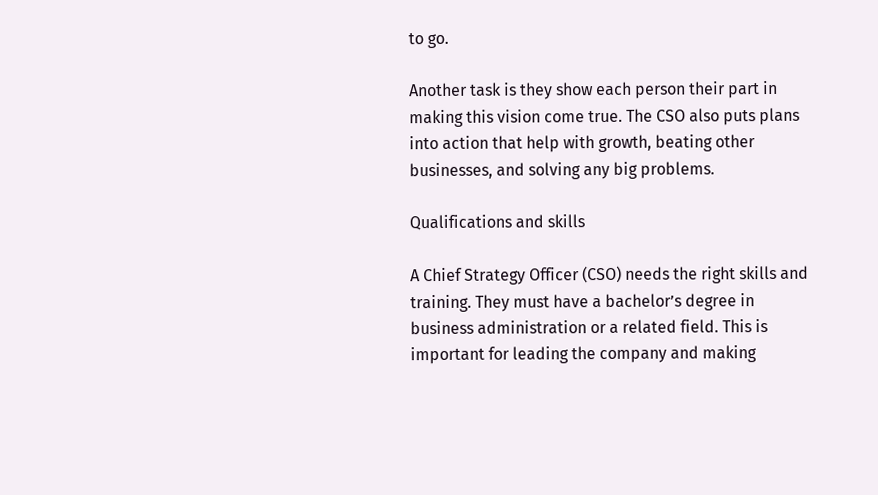to go.

Another task is they show each person their part in making this vision come true. The CSO also puts plans into action that help with growth, beating other businesses, and solving any big problems.

Qualifications and skills

A Chief Strategy Officer (CSO) needs the right skills and training. They must have a bachelor’s degree in business administration or a related field. This is important for leading the company and making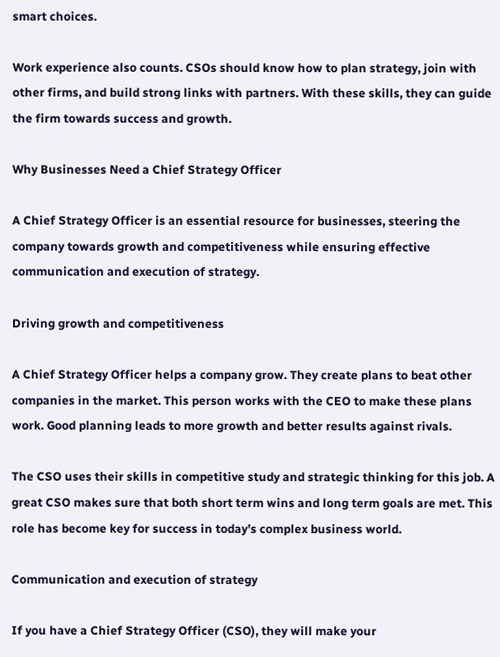smart choices.

Work experience also counts. CSOs should know how to plan strategy, join with other firms, and build strong links with partners. With these skills, they can guide the firm towards success and growth.

Why Businesses Need a Chief Strategy Officer

A Chief Strategy Officer is an essential resource for businesses, steering the company towards growth and competitiveness while ensuring effective communication and execution of strategy.

Driving growth and competitiveness

A Chief Strategy Officer helps a company grow. They create plans to beat other companies in the market. This person works with the CEO to make these plans work. Good planning leads to more growth and better results against rivals.

The CSO uses their skills in competitive study and strategic thinking for this job. A great CSO makes sure that both short term wins and long term goals are met. This role has become key for success in today’s complex business world.

Communication and execution of strategy

If you have a Chief Strategy Officer (CSO), they will make your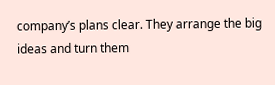company’s plans clear. They arrange the big ideas and turn them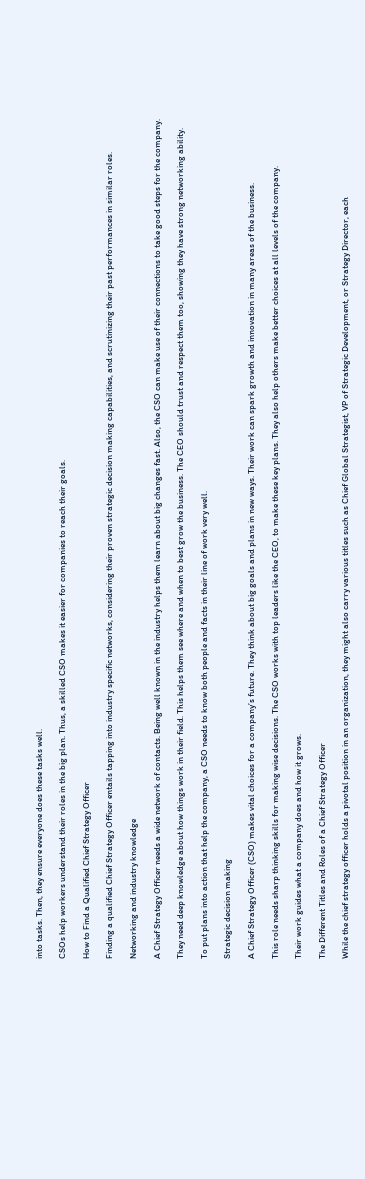into tasks. Then, they ensure everyone does these tasks well.

CSOs help workers understand their roles in the big plan. Thus, a skilled CSO makes it easier for companies to reach their goals.

How to Find a Qualified Chief Strategy Officer

Finding a qualified Chief Strategy Officer entails tapping into industry specific networks, considering their proven strategic decision making capabilities, and scrutinizing their past performances in similar roles.

Networking and industry knowledge

A Chief Strategy Officer needs a wide network of contacts. Being well known in the industry helps them learn about big changes fast. Also, the CSO can make use of their connections to take good steps for the company.

They need deep knowledge about how things work in their field. This helps them see where and when to best grow the business. The CEO should trust and respect them too, showing they have strong networking ability.

To put plans into action that help the company, a CSO needs to know both people and facts in their line of work very well.

Strategic decision making

A Chief Strategy Officer (CSO) makes vital choices for a company’s future. They think about big goals and plans in new ways. Their work can spark growth and innovation in many areas of the business.

This role needs sharp thinking skills for making wise decisions. The CSO works with top leaders like the CEO, to make these key plans. They also help others make better choices at all levels of the company.

Their work guides what a company does and how it grows.

The Different Titles and Roles of a Chief Strategy Officer

While the chief strategy officer holds a pivotal position in an organization, they might also carry various titles such as Chief Global Strategist, VP of Strategic Development, or Strategy Director, each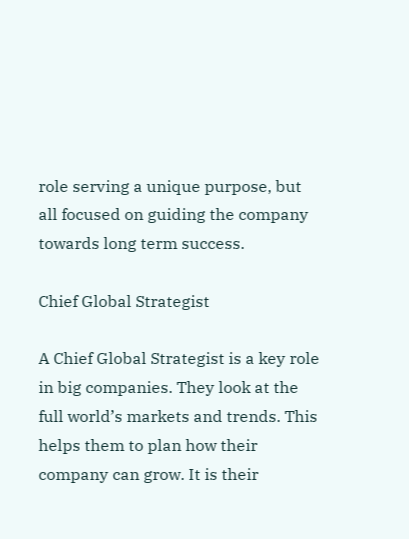role serving a unique purpose, but all focused on guiding the company towards long term success.

Chief Global Strategist

A Chief Global Strategist is a key role in big companies. They look at the full world’s markets and trends. This helps them to plan how their company can grow. It is their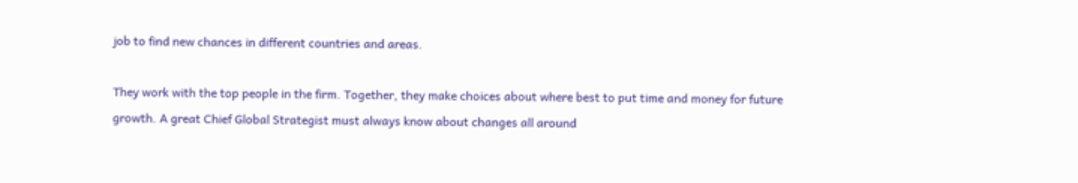job to find new chances in different countries and areas.

They work with the top people in the firm. Together, they make choices about where best to put time and money for future growth. A great Chief Global Strategist must always know about changes all around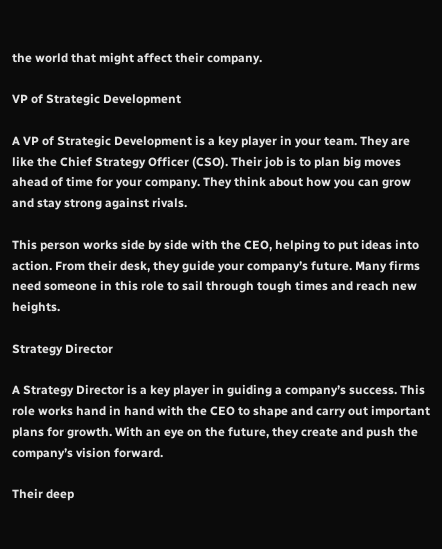the world that might affect their company.

VP of Strategic Development

A VP of Strategic Development is a key player in your team. They are like the Chief Strategy Officer (CSO). Their job is to plan big moves ahead of time for your company. They think about how you can grow and stay strong against rivals.

This person works side by side with the CEO, helping to put ideas into action. From their desk, they guide your company’s future. Many firms need someone in this role to sail through tough times and reach new heights.

Strategy Director

A Strategy Director is a key player in guiding a company’s success. This role works hand in hand with the CEO to shape and carry out important plans for growth. With an eye on the future, they create and push the company’s vision forward.

Their deep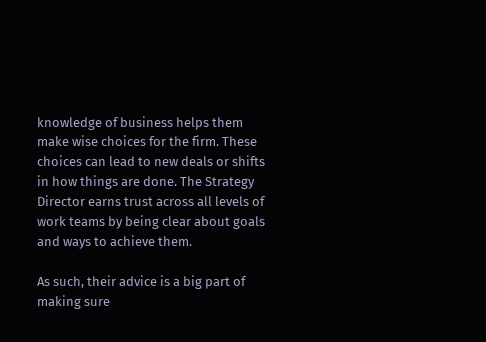knowledge of business helps them make wise choices for the firm. These choices can lead to new deals or shifts in how things are done. The Strategy Director earns trust across all levels of work teams by being clear about goals and ways to achieve them.

As such, their advice is a big part of making sure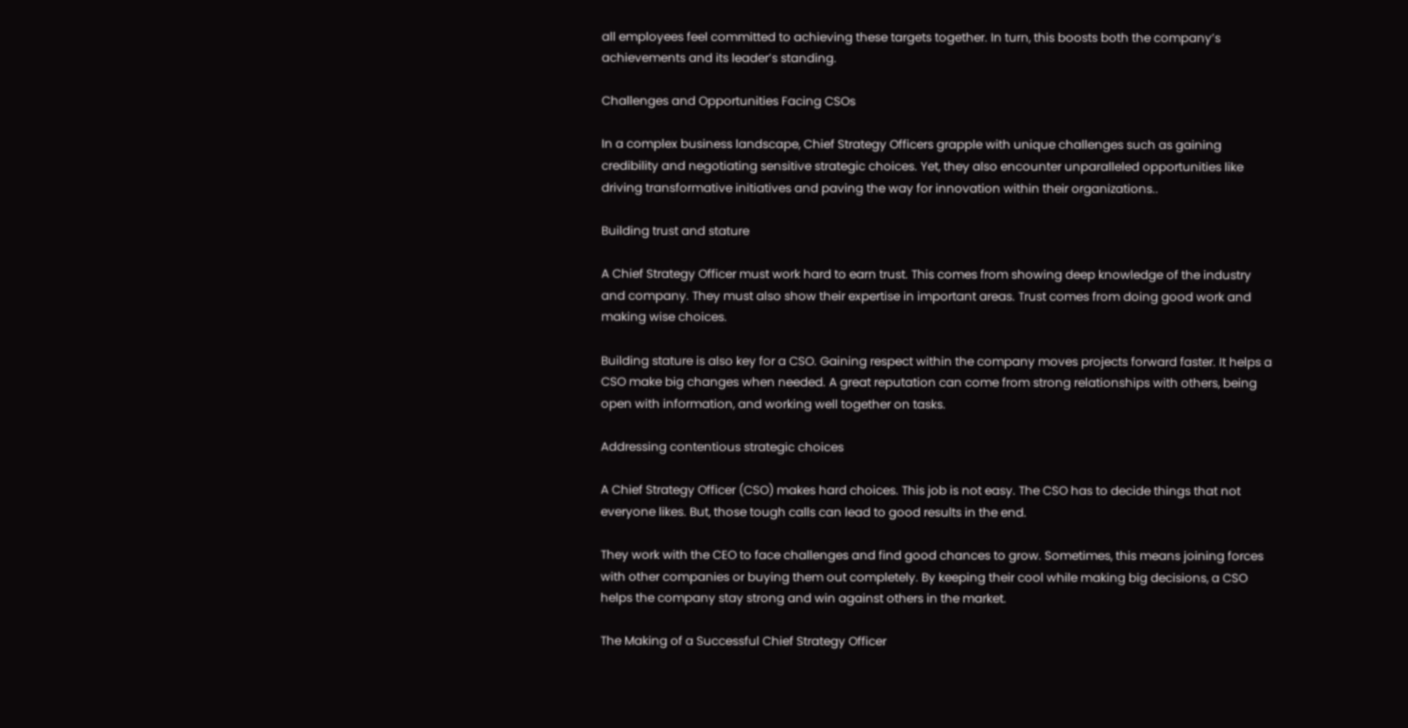all employees feel committed to achieving these targets together. In turn, this boosts both the company’s achievements and its leader’s standing.

Challenges and Opportunities Facing CSOs

In a complex business landscape, Chief Strategy Officers grapple with unique challenges such as gaining credibility and negotiating sensitive strategic choices. Yet, they also encounter unparalleled opportunities like driving transformative initiatives and paving the way for innovation within their organizations..

Building trust and stature

A Chief Strategy Officer must work hard to earn trust. This comes from showing deep knowledge of the industry and company. They must also show their expertise in important areas. Trust comes from doing good work and making wise choices.

Building stature is also key for a CSO. Gaining respect within the company moves projects forward faster. It helps a CSO make big changes when needed. A great reputation can come from strong relationships with others, being open with information, and working well together on tasks.

Addressing contentious strategic choices

A Chief Strategy Officer (CSO) makes hard choices. This job is not easy. The CSO has to decide things that not everyone likes. But, those tough calls can lead to good results in the end.

They work with the CEO to face challenges and find good chances to grow. Sometimes, this means joining forces with other companies or buying them out completely. By keeping their cool while making big decisions, a CSO helps the company stay strong and win against others in the market.

The Making of a Successful Chief Strategy Officer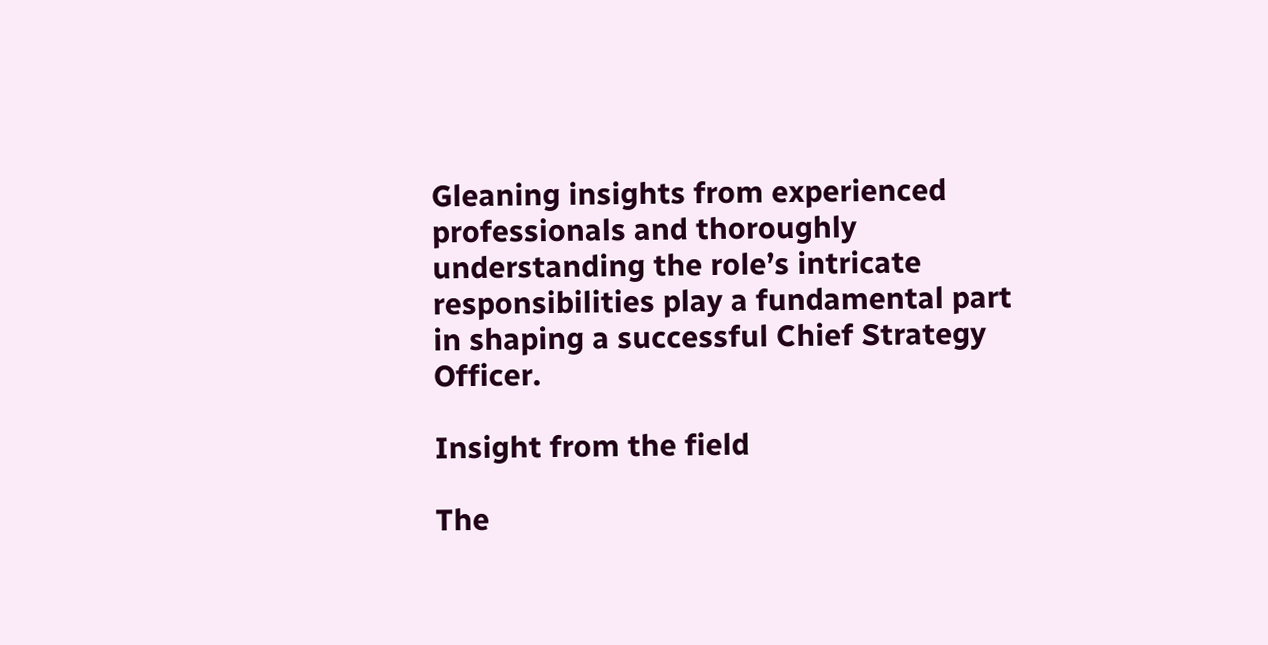Gleaning insights from experienced professionals and thoroughly understanding the role’s intricate responsibilities play a fundamental part in shaping a successful Chief Strategy Officer.

Insight from the field

The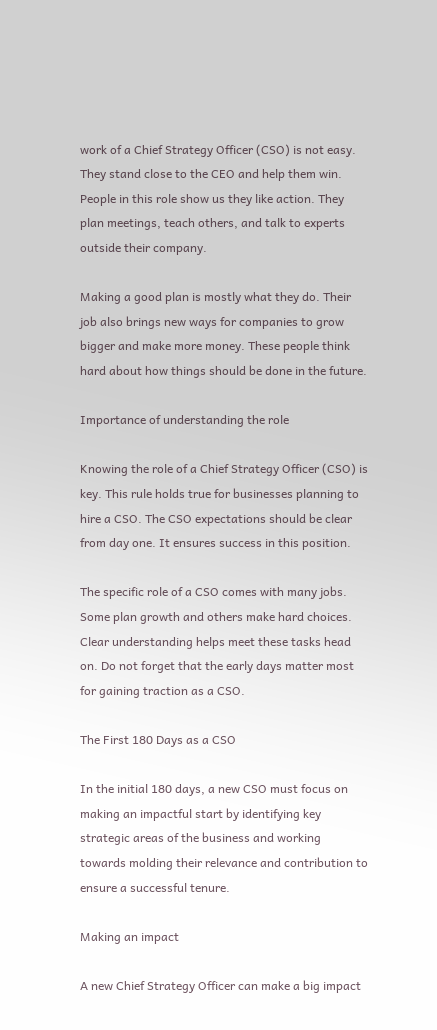work of a Chief Strategy Officer (CSO) is not easy. They stand close to the CEO and help them win. People in this role show us they like action. They plan meetings, teach others, and talk to experts outside their company.

Making a good plan is mostly what they do. Their job also brings new ways for companies to grow bigger and make more money. These people think hard about how things should be done in the future.

Importance of understanding the role

Knowing the role of a Chief Strategy Officer (CSO) is key. This rule holds true for businesses planning to hire a CSO. The CSO expectations should be clear from day one. It ensures success in this position.

The specific role of a CSO comes with many jobs. Some plan growth and others make hard choices. Clear understanding helps meet these tasks head on. Do not forget that the early days matter most for gaining traction as a CSO.

The First 180 Days as a CSO

In the initial 180 days, a new CSO must focus on making an impactful start by identifying key strategic areas of the business and working towards molding their relevance and contribution to ensure a successful tenure.

Making an impact

A new Chief Strategy Officer can make a big impact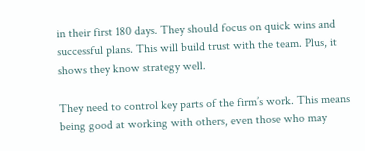in their first 180 days. They should focus on quick wins and successful plans. This will build trust with the team. Plus, it shows they know strategy well.

They need to control key parts of the firm’s work. This means being good at working with others, even those who may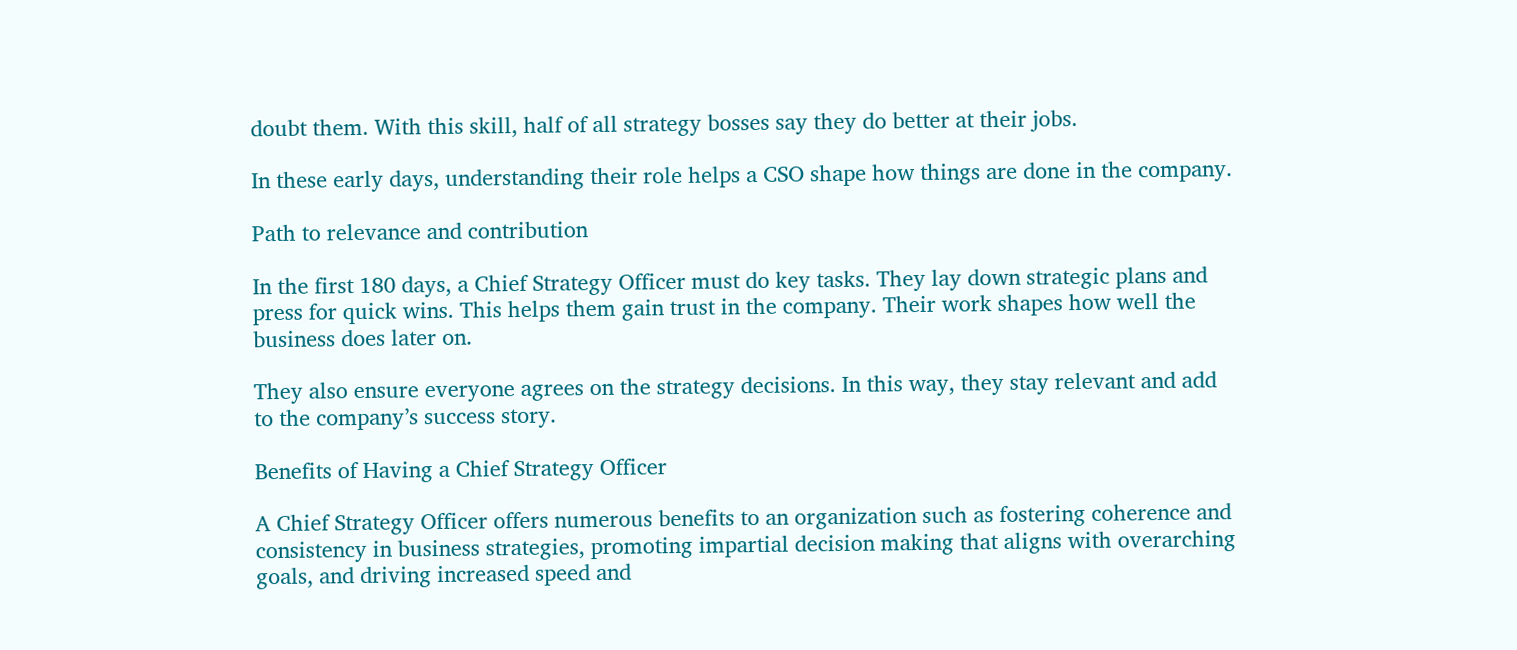doubt them. With this skill, half of all strategy bosses say they do better at their jobs.

In these early days, understanding their role helps a CSO shape how things are done in the company.

Path to relevance and contribution

In the first 180 days, a Chief Strategy Officer must do key tasks. They lay down strategic plans and press for quick wins. This helps them gain trust in the company. Their work shapes how well the business does later on.

They also ensure everyone agrees on the strategy decisions. In this way, they stay relevant and add to the company’s success story.

Benefits of Having a Chief Strategy Officer

A Chief Strategy Officer offers numerous benefits to an organization such as fostering coherence and consistency in business strategies, promoting impartial decision making that aligns with overarching goals, and driving increased speed and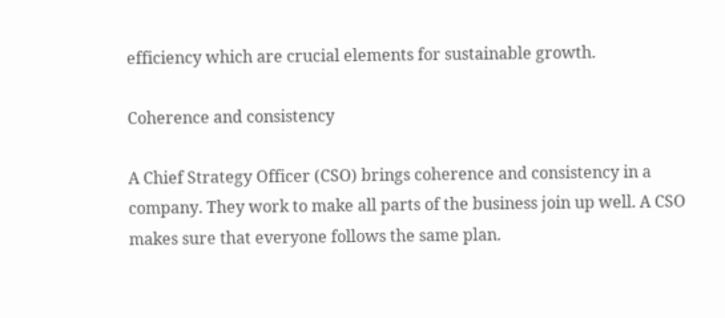efficiency which are crucial elements for sustainable growth.

Coherence and consistency

A Chief Strategy Officer (CSO) brings coherence and consistency in a company. They work to make all parts of the business join up well. A CSO makes sure that everyone follows the same plan.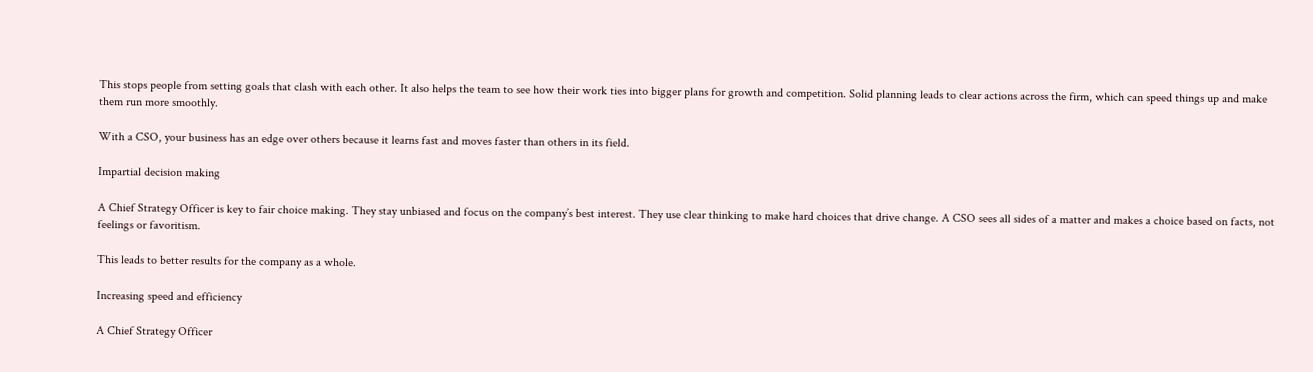This stops people from setting goals that clash with each other. It also helps the team to see how their work ties into bigger plans for growth and competition. Solid planning leads to clear actions across the firm, which can speed things up and make them run more smoothly.

With a CSO, your business has an edge over others because it learns fast and moves faster than others in its field.

Impartial decision making

A Chief Strategy Officer is key to fair choice making. They stay unbiased and focus on the company’s best interest. They use clear thinking to make hard choices that drive change. A CSO sees all sides of a matter and makes a choice based on facts, not feelings or favoritism.

This leads to better results for the company as a whole.

Increasing speed and efficiency

A Chief Strategy Officer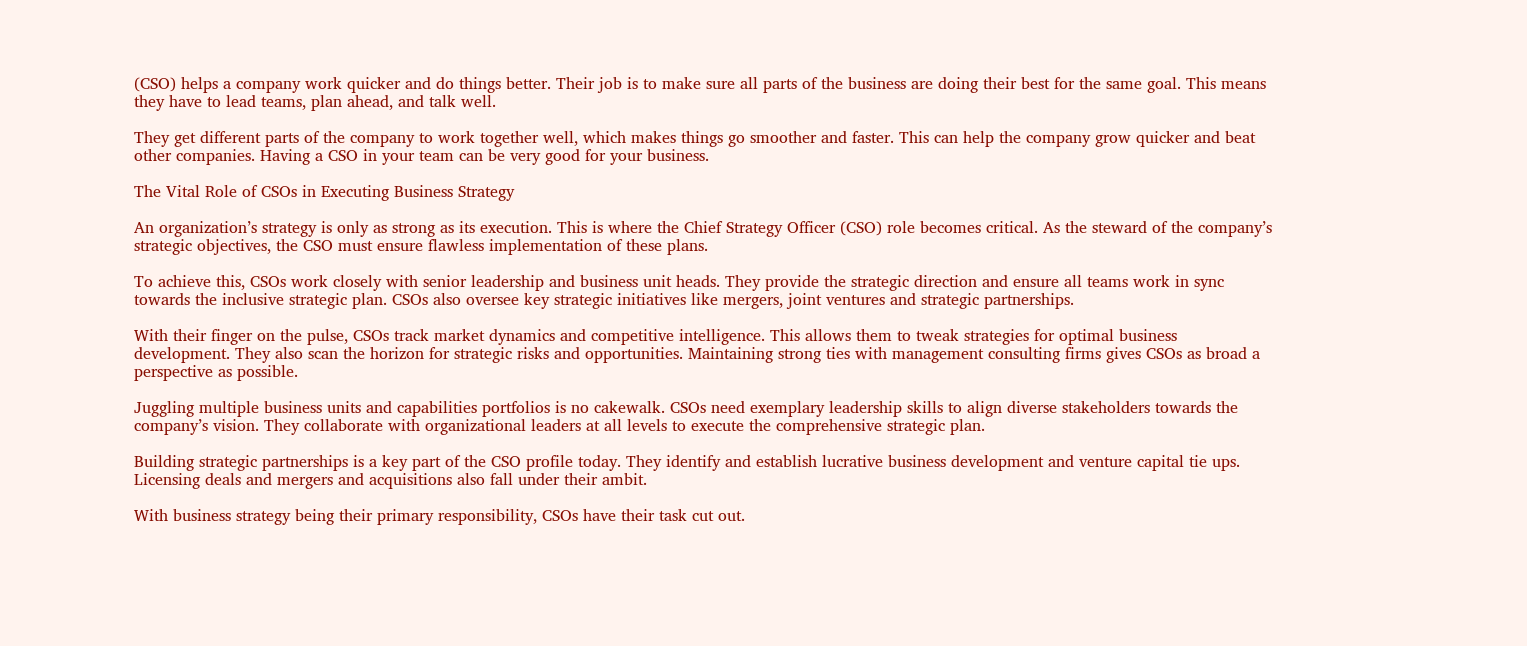(CSO) helps a company work quicker and do things better. Their job is to make sure all parts of the business are doing their best for the same goal. This means they have to lead teams, plan ahead, and talk well.

They get different parts of the company to work together well, which makes things go smoother and faster. This can help the company grow quicker and beat other companies. Having a CSO in your team can be very good for your business.

The Vital Role of CSOs in Executing Business Strategy

An organization’s strategy is only as strong as its execution. This is where the Chief Strategy Officer (CSO) role becomes critical. As the steward of the company’s strategic objectives, the CSO must ensure flawless implementation of these plans.

To achieve this, CSOs work closely with senior leadership and business unit heads. They provide the strategic direction and ensure all teams work in sync towards the inclusive strategic plan. CSOs also oversee key strategic initiatives like mergers, joint ventures and strategic partnerships.

With their finger on the pulse, CSOs track market dynamics and competitive intelligence. This allows them to tweak strategies for optimal business development. They also scan the horizon for strategic risks and opportunities. Maintaining strong ties with management consulting firms gives CSOs as broad a perspective as possible.

Juggling multiple business units and capabilities portfolios is no cakewalk. CSOs need exemplary leadership skills to align diverse stakeholders towards the company’s vision. They collaborate with organizational leaders at all levels to execute the comprehensive strategic plan.

Building strategic partnerships is a key part of the CSO profile today. They identify and establish lucrative business development and venture capital tie ups. Licensing deals and mergers and acquisitions also fall under their ambit.

With business strategy being their primary responsibility, CSOs have their task cut out.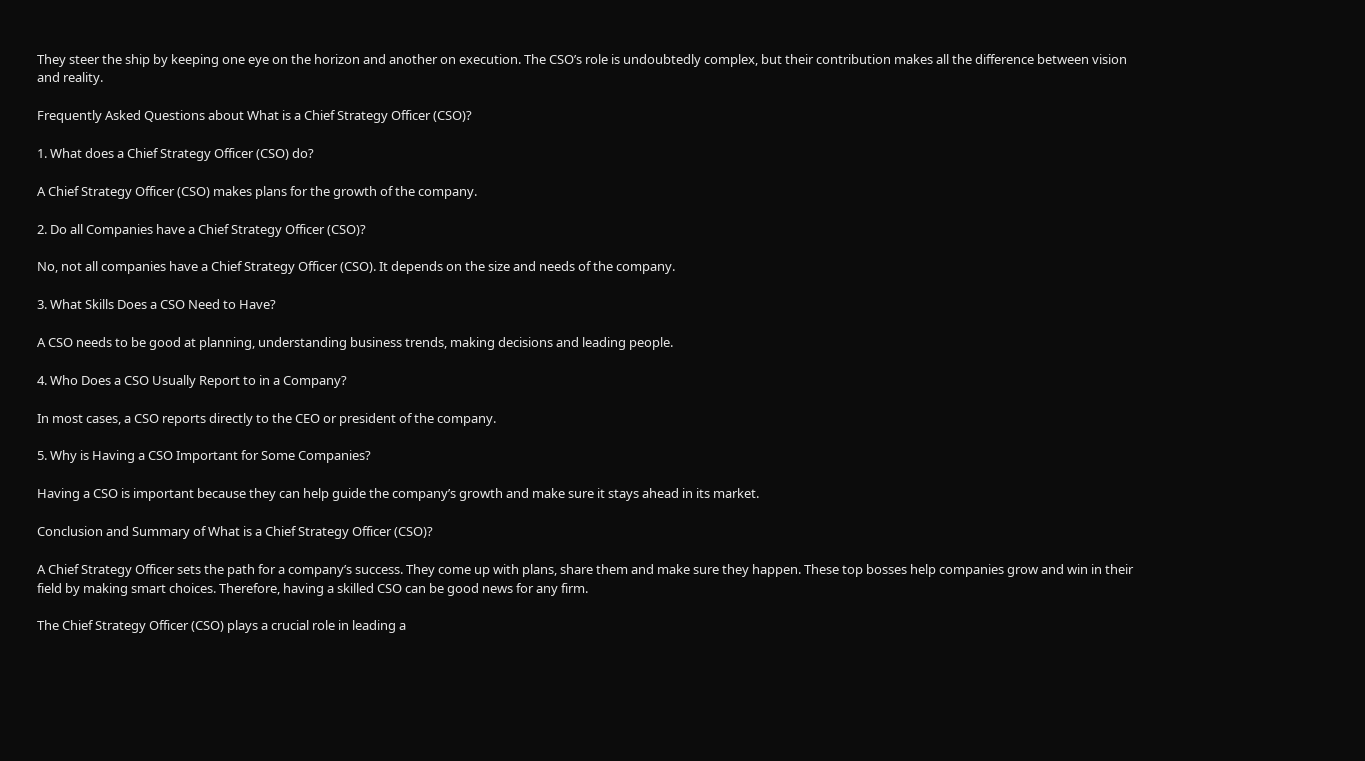They steer the ship by keeping one eye on the horizon and another on execution. The CSO’s role is undoubtedly complex, but their contribution makes all the difference between vision and reality.

Frequently Asked Questions about What is a Chief Strategy Officer (CSO)?

1. What does a Chief Strategy Officer (CSO) do?

A Chief Strategy Officer (CSO) makes plans for the growth of the company.

2. Do all Companies have a Chief Strategy Officer (CSO)?

No, not all companies have a Chief Strategy Officer (CSO). It depends on the size and needs of the company.

3. What Skills Does a CSO Need to Have?

A CSO needs to be good at planning, understanding business trends, making decisions and leading people.

4. Who Does a CSO Usually Report to in a Company?

In most cases, a CSO reports directly to the CEO or president of the company.

5. Why is Having a CSO Important for Some Companies?

Having a CSO is important because they can help guide the company’s growth and make sure it stays ahead in its market.

Conclusion and Summary of What is a Chief Strategy Officer (CSO)?

A Chief Strategy Officer sets the path for a company’s success. They come up with plans, share them and make sure they happen. These top bosses help companies grow and win in their field by making smart choices. Therefore, having a skilled CSO can be good news for any firm.

The Chief Strategy Officer (CSO) plays a crucial role in leading a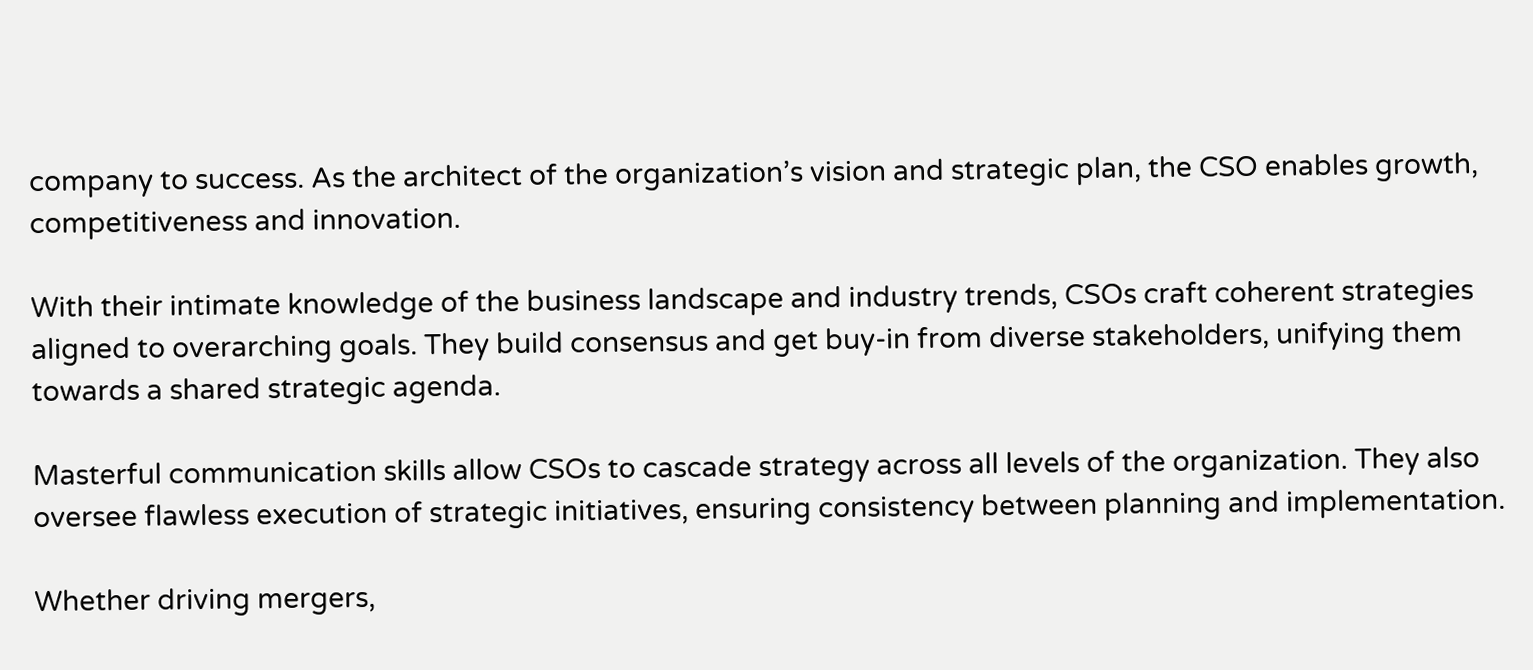company to success. As the architect of the organization’s vision and strategic plan, the CSO enables growth, competitiveness and innovation.

With their intimate knowledge of the business landscape and industry trends, CSOs craft coherent strategies aligned to overarching goals. They build consensus and get buy-in from diverse stakeholders, unifying them towards a shared strategic agenda.

Masterful communication skills allow CSOs to cascade strategy across all levels of the organization. They also oversee flawless execution of strategic initiatives, ensuring consistency between planning and implementation.

Whether driving mergers,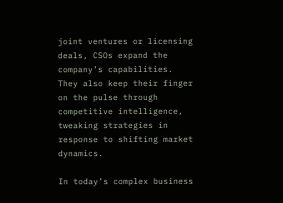joint ventures or licensing deals, CSOs expand the company’s capabilities. They also keep their finger on the pulse through competitive intelligence, tweaking strategies in response to shifting market dynamics.

In today’s complex business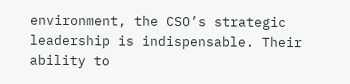environment, the CSO’s strategic leadership is indispensable. Their ability to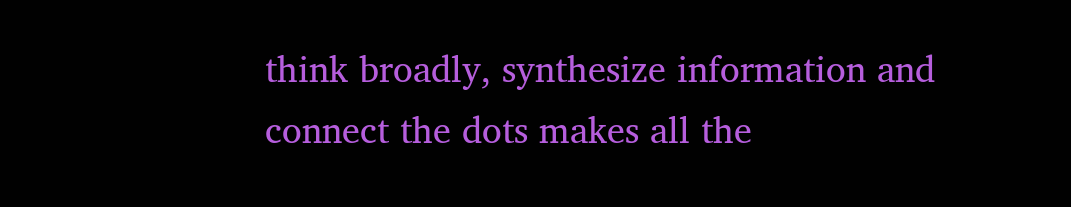think broadly, synthesize information and connect the dots makes all the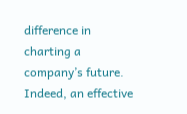difference in charting a company’s future. Indeed, an effective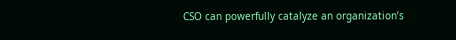CSO can powerfully catalyze an organization’s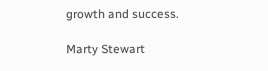growth and success.

Marty Stewart